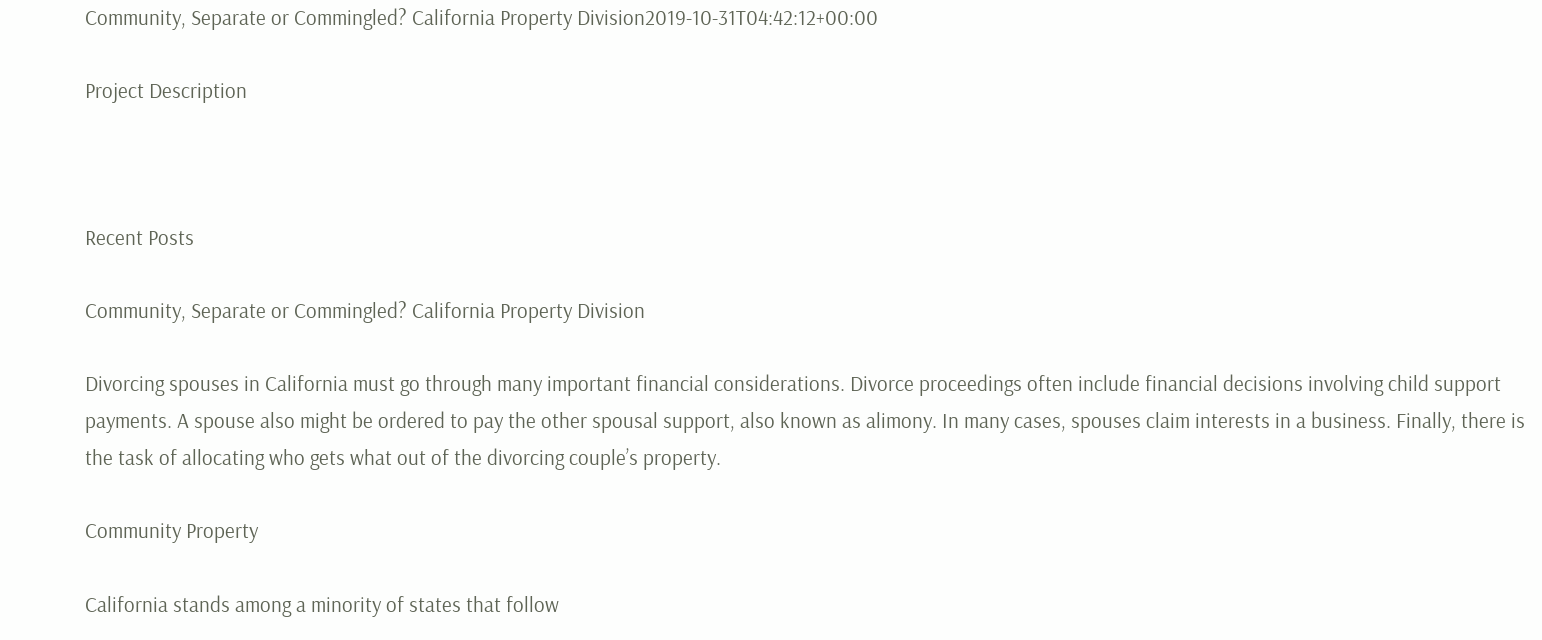Community, Separate or Commingled? California Property Division2019-10-31T04:42:12+00:00

Project Description



Recent Posts

Community, Separate or Commingled? California Property Division

Divorcing spouses in California must go through many important financial considerations. Divorce proceedings often include financial decisions involving child support payments. A spouse also might be ordered to pay the other spousal support, also known as alimony. In many cases, spouses claim interests in a business. Finally, there is the task of allocating who gets what out of the divorcing couple’s property.

Community Property

California stands among a minority of states that follow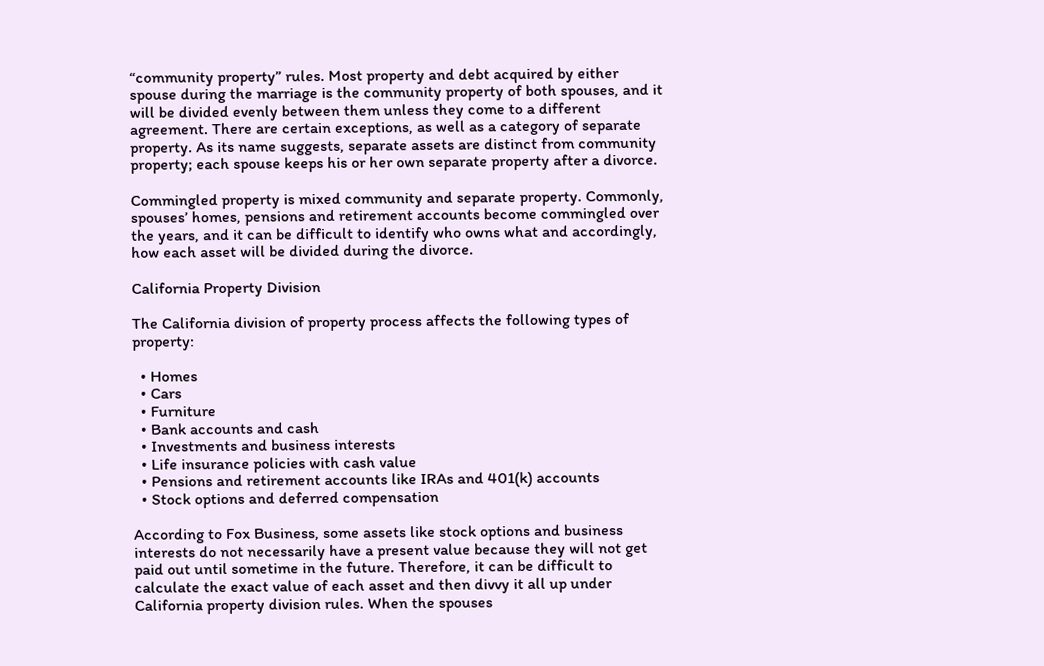“community property” rules. Most property and debt acquired by either spouse during the marriage is the community property of both spouses, and it will be divided evenly between them unless they come to a different agreement. There are certain exceptions, as well as a category of separate property. As its name suggests, separate assets are distinct from community property; each spouse keeps his or her own separate property after a divorce.

Commingled property is mixed community and separate property. Commonly, spouses’ homes, pensions and retirement accounts become commingled over the years, and it can be difficult to identify who owns what and accordingly, how each asset will be divided during the divorce.

California Property Division

The California division of property process affects the following types of property:

  • Homes
  • Cars
  • Furniture
  • Bank accounts and cash
  • Investments and business interests
  • Life insurance policies with cash value
  • Pensions and retirement accounts like IRAs and 401(k) accounts
  • Stock options and deferred compensation

According to Fox Business, some assets like stock options and business interests do not necessarily have a present value because they will not get paid out until sometime in the future. Therefore, it can be difficult to calculate the exact value of each asset and then divvy it all up under California property division rules. When the spouses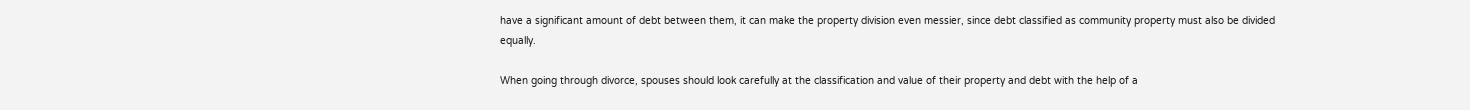have a significant amount of debt between them, it can make the property division even messier, since debt classified as community property must also be divided equally.

When going through divorce, spouses should look carefully at the classification and value of their property and debt with the help of a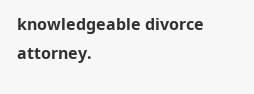knowledgeable divorce attorney.